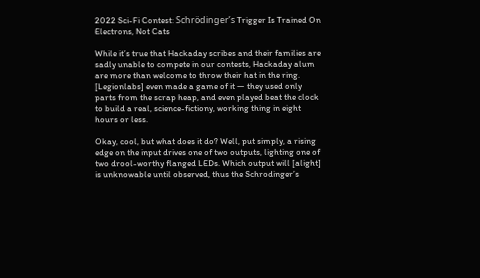2022 Sci-Fi Contest: Schrödinger’s Trigger Is Trained On Electrons, Not Cats

While it’s true that Hackaday scribes and their families are sadly unable to compete in our contests, Hackaday alum are more than welcome to throw their hat in the ring. [Legionlabs] even made a game of it — they used only parts from the scrap heap, and even played beat the clock to build a real, science-fictiony, working thing in eight hours or less.

Okay, cool, but what does it do? Well, put simply, a rising edge on the input drives one of two outputs, lighting one of two drool-worthy flanged LEDs. Which output will [alight] is unknowable until observed, thus the Schrodinger’s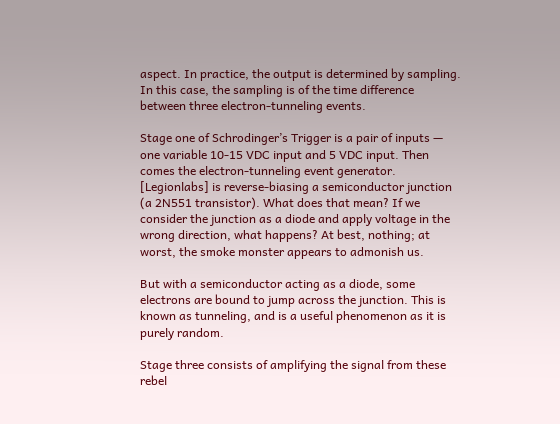aspect. In practice, the output is determined by sampling. In this case, the sampling is of the time difference between three electron-tunneling events.

Stage one of Schrodinger’s Trigger is a pair of inputs — one variable 10-15 VDC input and 5 VDC input. Then comes the electron-tunneling event generator. [Legionlabs] is reverse-biasing a semiconductor junction (a 2N551 transistor). What does that mean? If we consider the junction as a diode and apply voltage in the wrong direction, what happens? At best, nothing; at worst, the smoke monster appears to admonish us.

But with a semiconductor acting as a diode, some electrons are bound to jump across the junction. This is known as tunneling, and is a useful phenomenon as it is purely random.

Stage three consists of amplifying the signal from these rebel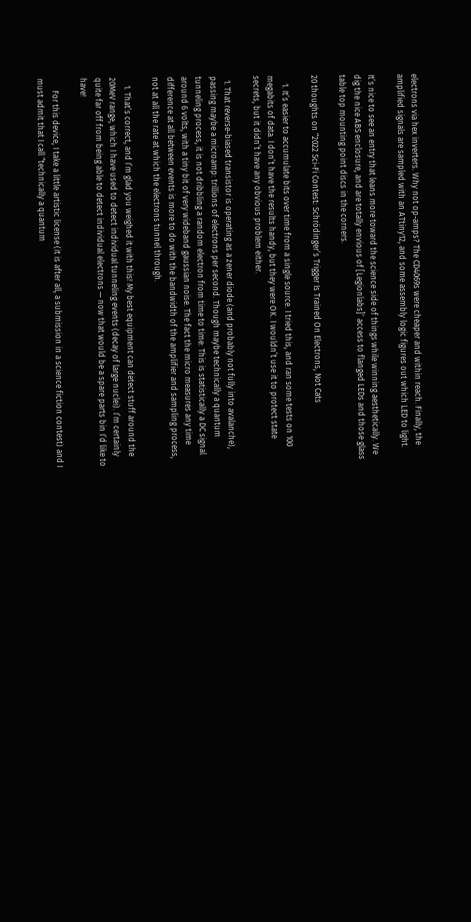electrons via hex inverters. Why not op-amps? The CD4069s were cheaper and within reach. Finally, the amplified signals are sampled with an ATtiny12, and some assembly logic figures out which LED to light.

It’s nice to see an entry that leans more toward the science side of things while winning aesthetically. We dig the nice ABS enclosure, and are totally envious of [Legionlabs]’ access to flanged LEDs and those glass table top mounting point discs in the corners.

20 thoughts on “2022 Sci-Fi Contest: Schrödinger’s Trigger Is Trained On Electrons, Not Cats

    1. It’s easier to accumulate bits over time from a single source. I tried this, and ran some tests on 100 megabits of data. I don’t have the results handy, but they were OK. I wouldn’t use it to protect state secrets, but it didn’t have any obvious problem either.

  1. That reverse-biased transistor is operating as a zener diode (and probably not fully into avalanche), passing maybe a microamp: trillions of electrons per second. Though maybe technically a quantum tunneling process, it is not dribbling a random electron from time to time: This is statistically a DC signal around 6 volts, with a tiny bit of very wideband gaussian noise. The fact the micro measures any time difference at all between events is more to do with the bandwidth of the amplifier and sampling process, not at all the rate at which the electrons tunnel through.

    1. That’s correct, and I’m glad you weighed it with this! My best equipment can detect stuff around the 20MeV range, which I have used to detect individual tunneling events (decay of large nuclei). I’m certainly quite far off from being able to detect individual electrons — now that would be a spare parts bin I’d like to have!

      For this device, I take a little artistic license (it is after all, a submission in a science fiction contest) and I must admit that I call “technically a quantum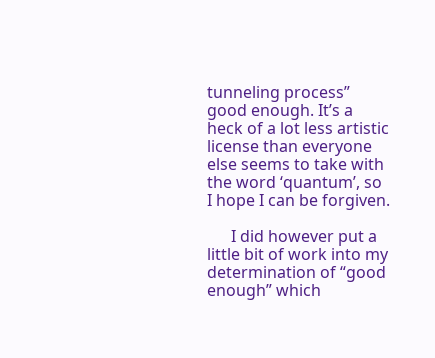tunneling process” good enough. It’s a heck of a lot less artistic license than everyone else seems to take with the word ‘quantum’, so I hope I can be forgiven.

      I did however put a little bit of work into my determination of “good enough” which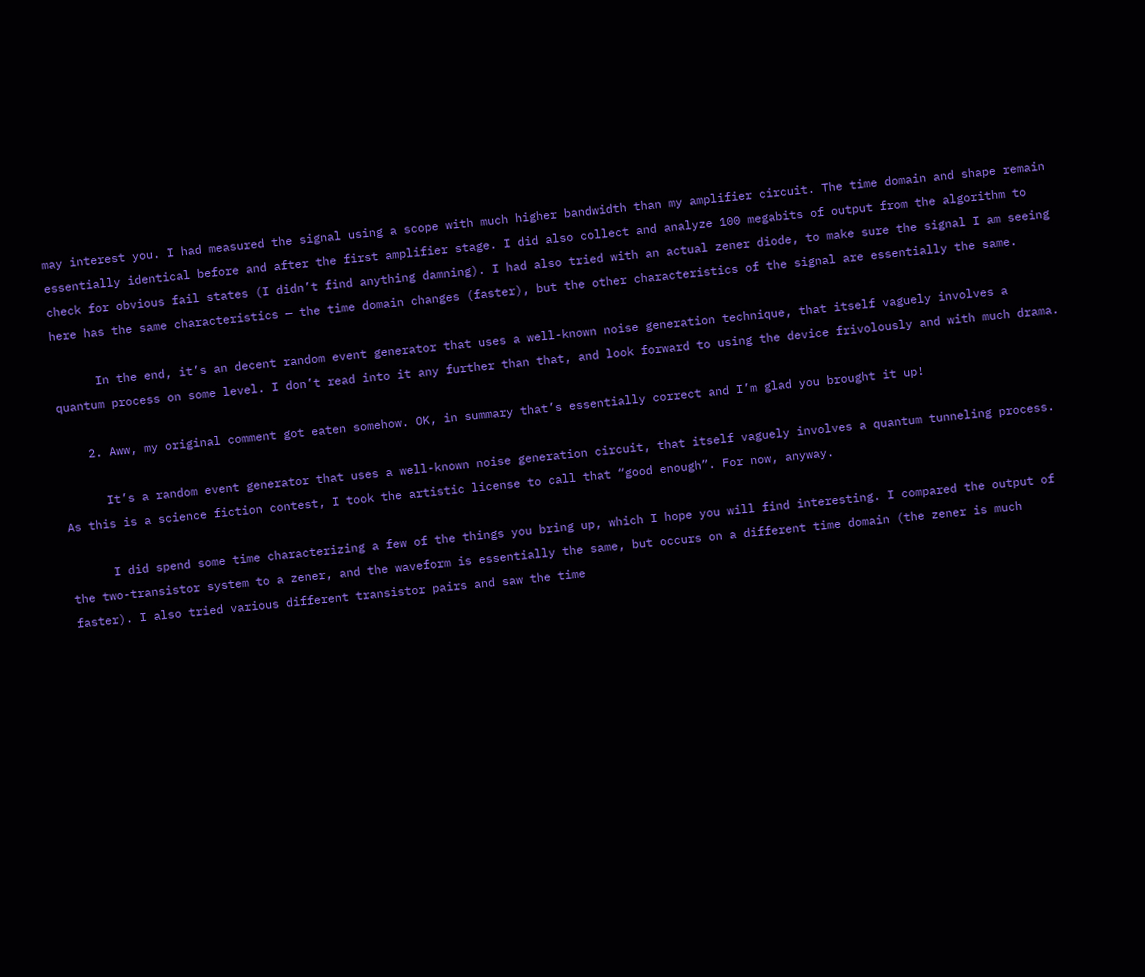may interest you. I had measured the signal using a scope with much higher bandwidth than my amplifier circuit. The time domain and shape remain essentially identical before and after the first amplifier stage. I did also collect and analyze 100 megabits of output from the algorithm to check for obvious fail states (I didn’t find anything damning). I had also tried with an actual zener diode, to make sure the signal I am seeing here has the same characteristics — the time domain changes (faster), but the other characteristics of the signal are essentially the same.

      In the end, it’s an decent random event generator that uses a well-known noise generation technique, that itself vaguely involves a quantum process on some level. I don’t read into it any further than that, and look forward to using the device frivolously and with much drama.

    2. Aww, my original comment got eaten somehow. OK, in summary that’s essentially correct and I’m glad you brought it up!

      It’s a random event generator that uses a well-known noise generation circuit, that itself vaguely involves a quantum tunneling process. As this is a science fiction contest, I took the artistic license to call that “good enough”. For now, anyway.

      I did spend some time characterizing a few of the things you bring up, which I hope you will find interesting. I compared the output of the two-transistor system to a zener, and the waveform is essentially the same, but occurs on a different time domain (the zener is much faster). I also tried various different transistor pairs and saw the time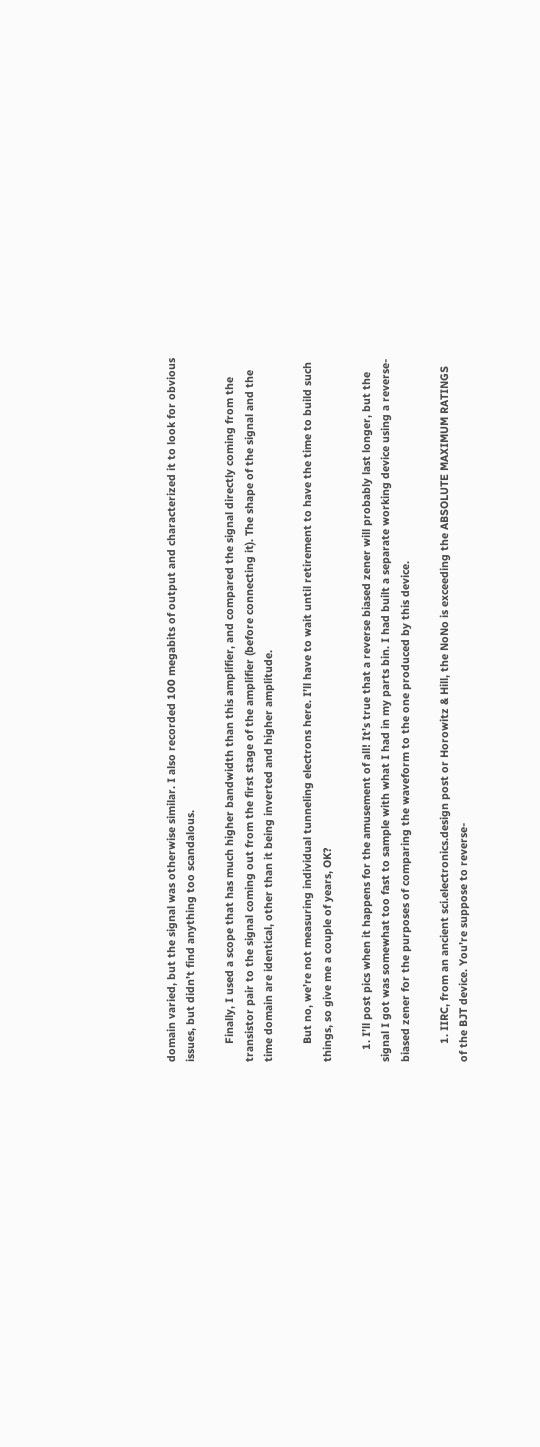domain varied, but the signal was otherwise similar. I also recorded 100 megabits of output and characterized it to look for obvious issues, but didn’t find anything too scandalous.

      Finally, I used a scope that has much higher bandwidth than this amplifier, and compared the signal directly coming from the transistor pair to the signal coming out from the first stage of the amplifier (before connecting it). The shape of the signal and the time domain are identical, other than it being inverted and higher amplitude.

      But no, we’re not measuring individual tunneling electrons here. I’ll have to wait until retirement to have the time to build such things, so give me a couple of years, OK?

    1. I’ll post pics when it happens for the amusement of all! It’s true that a reverse biased zener will probably last longer, but the signal I got was somewhat too fast to sample with what I had in my parts bin. I had built a separate working device using a reverse-biased zener for the purposes of comparing the waveform to the one produced by this device.

      1. IIRC, from an ancient sci.electronics.design post or Horowitz & Hill, the NoNo is exceeding the ABSOLUTE MAXIMUM RATINGS of the BJT device. You’re suppose to reverse-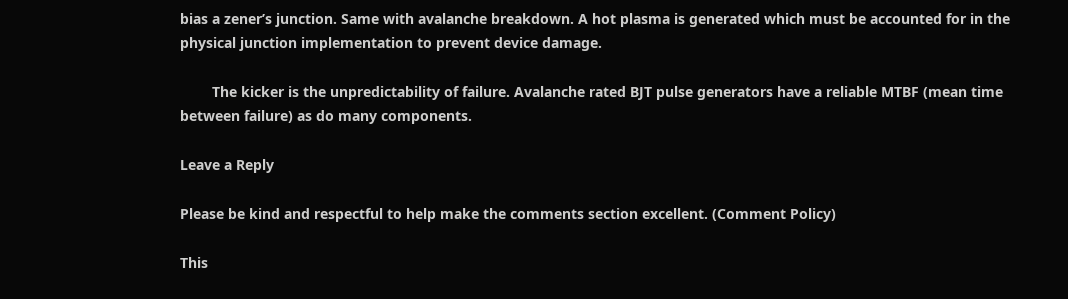bias a zener’s junction. Same with avalanche breakdown. A hot plasma is generated which must be accounted for in the physical junction implementation to prevent device damage.

        The kicker is the unpredictability of failure. Avalanche rated BJT pulse generators have a reliable MTBF (mean time between failure) as do many components.

Leave a Reply

Please be kind and respectful to help make the comments section excellent. (Comment Policy)

This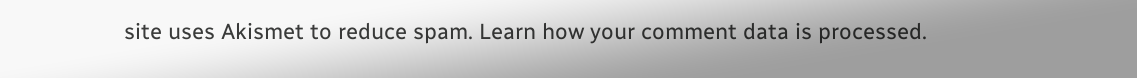site uses Akismet to reduce spam. Learn how your comment data is processed.